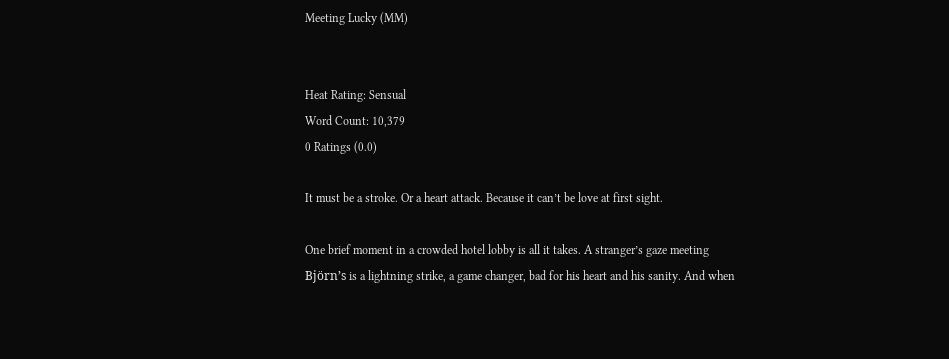Meeting Lucky (MM)


Heat Rating: Sensual
Word Count: 10,379
0 Ratings (0.0)

It must be a stroke. Or a heart attack. Because it can’t be love at first sight.

One brief moment in a crowded hotel lobby is all it takes. A stranger’s gaze meeting Björn’s is a lightning strike, a game changer, bad for his heart and his sanity. And when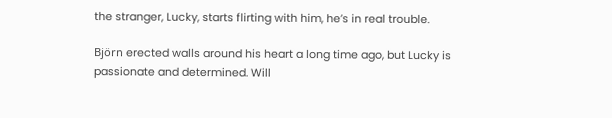the stranger, Lucky, starts flirting with him, he’s in real trouble.

Björn erected walls around his heart a long time ago, but Lucky is passionate and determined. Will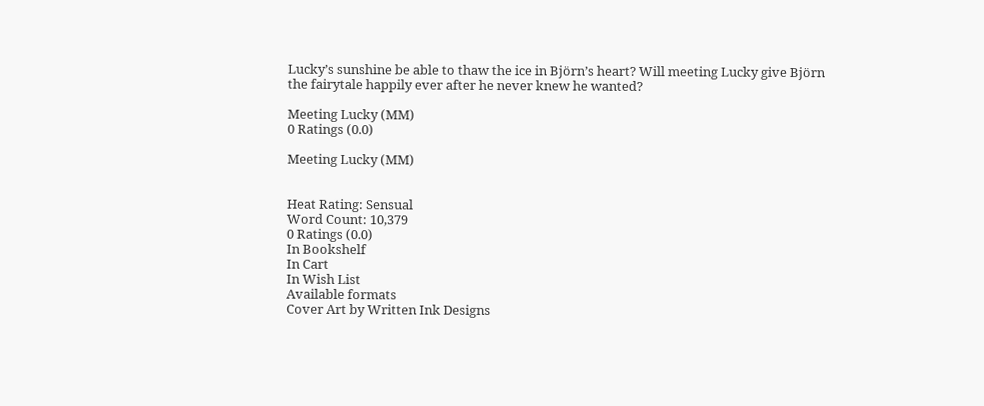Lucky’s sunshine be able to thaw the ice in Björn’s heart? Will meeting Lucky give Björn the fairytale happily ever after he never knew he wanted?

Meeting Lucky (MM)
0 Ratings (0.0)

Meeting Lucky (MM)


Heat Rating: Sensual
Word Count: 10,379
0 Ratings (0.0)
In Bookshelf
In Cart
In Wish List
Available formats
Cover Art by Written Ink Designs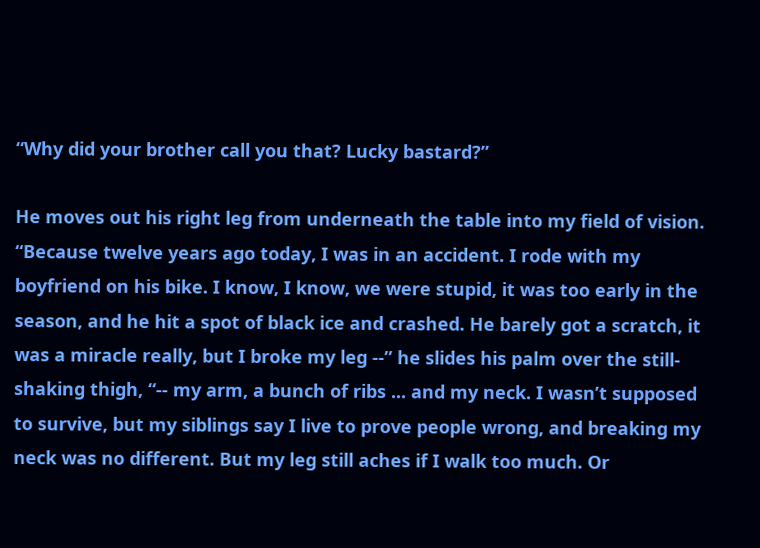“Why did your brother call you that? Lucky bastard?”

He moves out his right leg from underneath the table into my field of vision. “Because twelve years ago today, I was in an accident. I rode with my boyfriend on his bike. I know, I know, we were stupid, it was too early in the season, and he hit a spot of black ice and crashed. He barely got a scratch, it was a miracle really, but I broke my leg --” he slides his palm over the still-shaking thigh, “-- my arm, a bunch of ribs ... and my neck. I wasn’t supposed to survive, but my siblings say I live to prove people wrong, and breaking my neck was no different. But my leg still aches if I walk too much. Or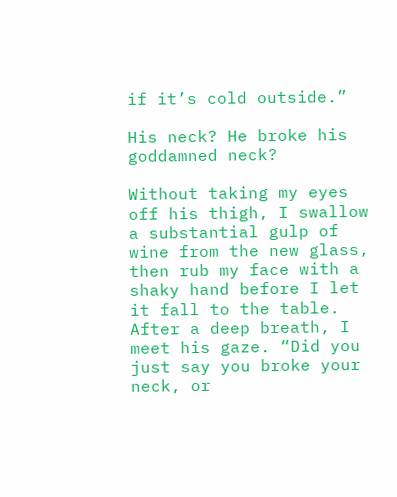if it’s cold outside.”

His neck? He broke his goddamned neck?

Without taking my eyes off his thigh, I swallow a substantial gulp of wine from the new glass, then rub my face with a shaky hand before I let it fall to the table. After a deep breath, I meet his gaze. “Did you just say you broke your neck, or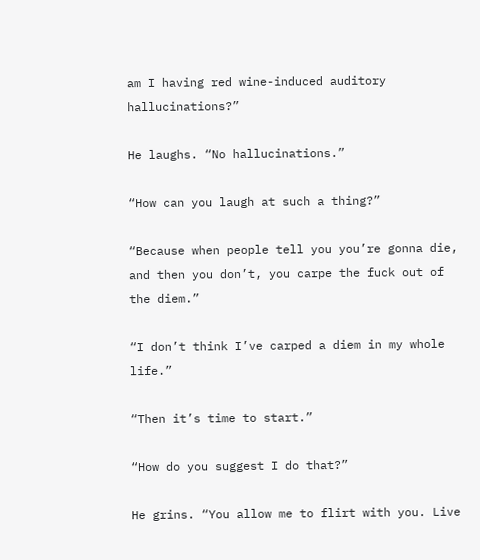am I having red wine-induced auditory hallucinations?”

He laughs. “No hallucinations.”

“How can you laugh at such a thing?”

“Because when people tell you you’re gonna die, and then you don’t, you carpe the fuck out of the diem.”

“I don’t think I’ve carped a diem in my whole life.”

“Then it’s time to start.”

“How do you suggest I do that?”

He grins. “You allow me to flirt with you. Live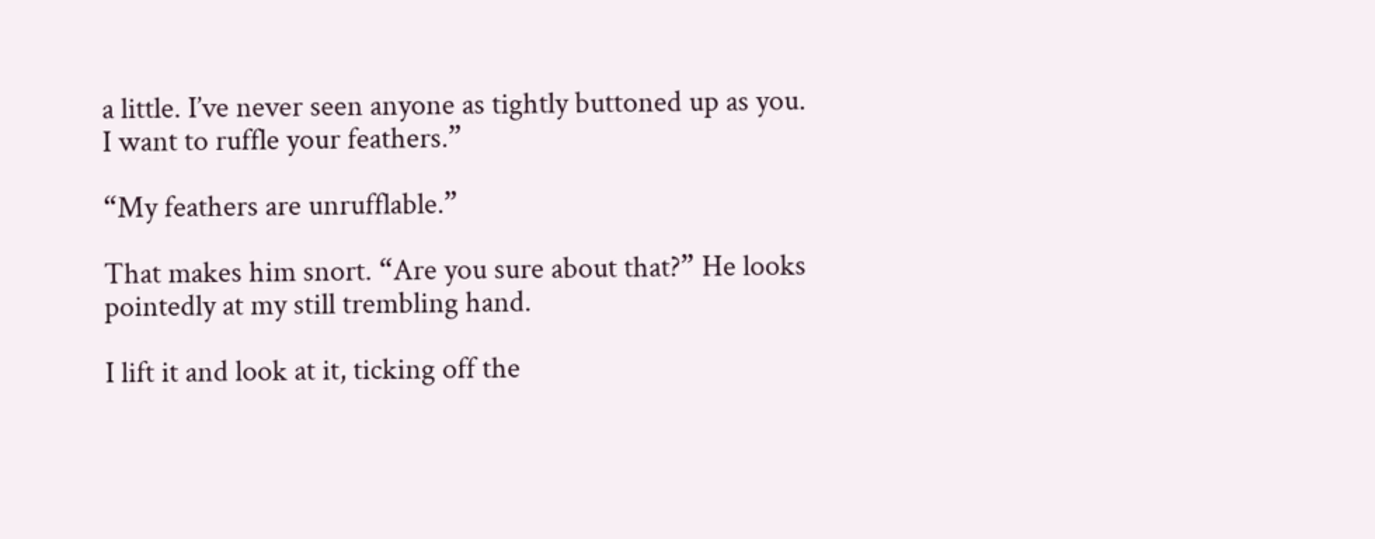a little. I’ve never seen anyone as tightly buttoned up as you. I want to ruffle your feathers.”

“My feathers are unrufflable.”

That makes him snort. “Are you sure about that?” He looks pointedly at my still trembling hand.

I lift it and look at it, ticking off the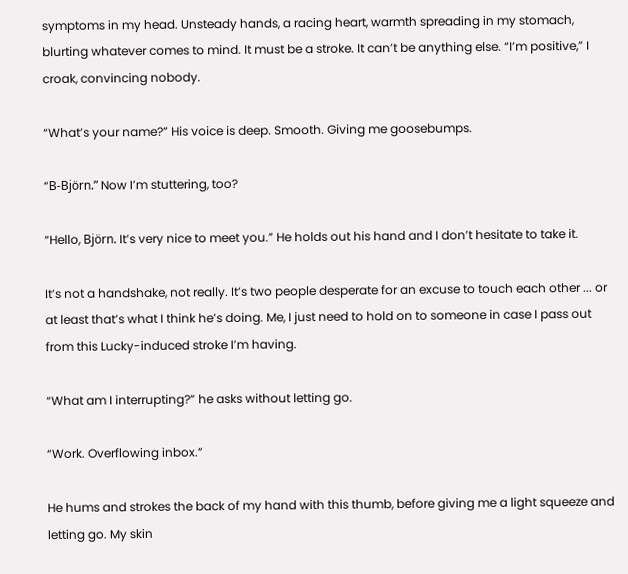symptoms in my head. Unsteady hands, a racing heart, warmth spreading in my stomach, blurting whatever comes to mind. It must be a stroke. It can’t be anything else. “I’m positive,” I croak, convincing nobody.

“What’s your name?” His voice is deep. Smooth. Giving me goosebumps.

“B-Björn.” Now I’m stuttering, too?

“Hello, Björn. It’s very nice to meet you.” He holds out his hand and I don’t hesitate to take it.

It’s not a handshake, not really. It’s two people desperate for an excuse to touch each other ... or at least that’s what I think he’s doing. Me, I just need to hold on to someone in case I pass out from this Lucky-induced stroke I’m having.

“What am I interrupting?” he asks without letting go.

“Work. Overflowing inbox.”

He hums and strokes the back of my hand with this thumb, before giving me a light squeeze and letting go. My skin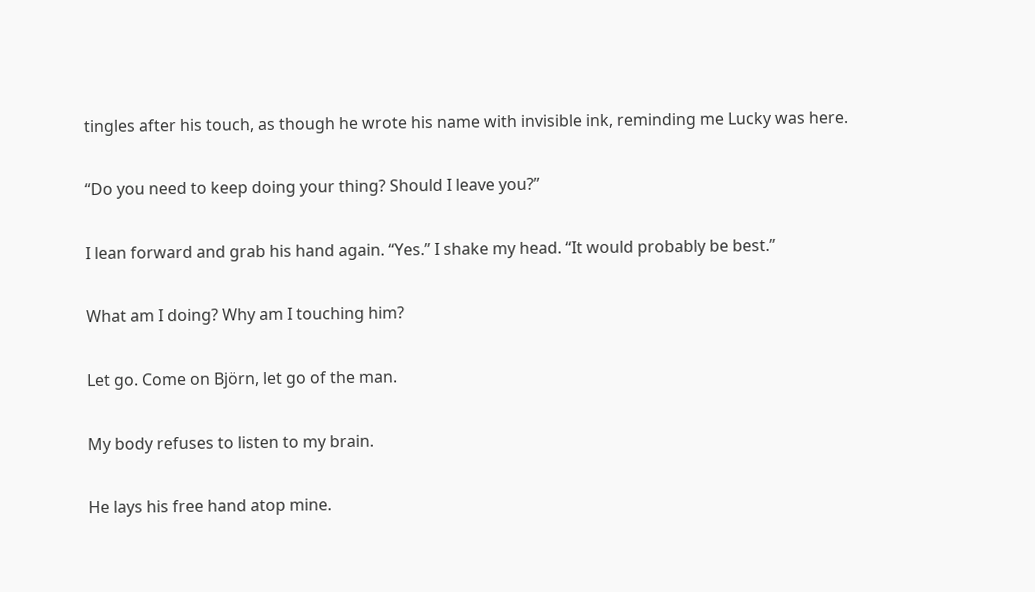tingles after his touch, as though he wrote his name with invisible ink, reminding me Lucky was here.

“Do you need to keep doing your thing? Should I leave you?”

I lean forward and grab his hand again. “Yes.” I shake my head. “It would probably be best.”

What am I doing? Why am I touching him?

Let go. Come on Björn, let go of the man.

My body refuses to listen to my brain.

He lays his free hand atop mine.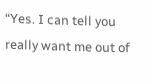“Yes. I can tell you really want me out of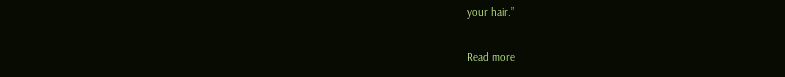your hair.”

Read more